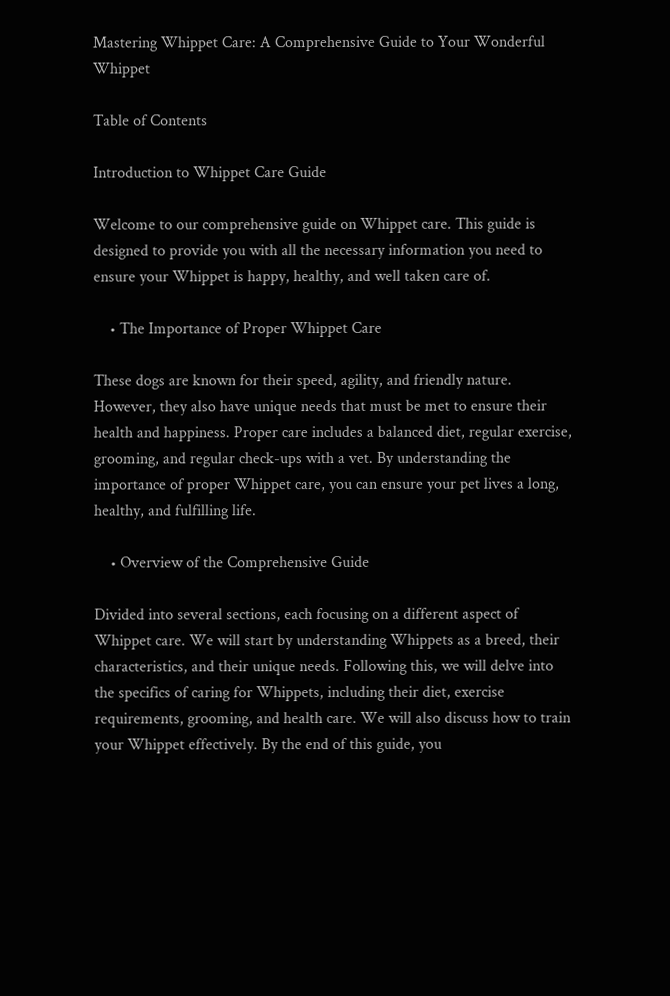Mastering Whippet Care: A Comprehensive Guide to Your Wonderful Whippet

Table of Contents

Introduction to Whippet Care Guide

Welcome to our comprehensive guide on Whippet care. This guide is designed to provide you with all the necessary information you need to ensure your Whippet is happy, healthy, and well taken care of.

    • The Importance of Proper Whippet Care

These dogs are known for their speed, agility, and friendly nature. However, they also have unique needs that must be met to ensure their health and happiness. Proper care includes a balanced diet, regular exercise, grooming, and regular check-ups with a vet. By understanding the importance of proper Whippet care, you can ensure your pet lives a long, healthy, and fulfilling life.

    • Overview of the Comprehensive Guide

Divided into several sections, each focusing on a different aspect of Whippet care. We will start by understanding Whippets as a breed, their characteristics, and their unique needs. Following this, we will delve into the specifics of caring for Whippets, including their diet, exercise requirements, grooming, and health care. We will also discuss how to train your Whippet effectively. By the end of this guide, you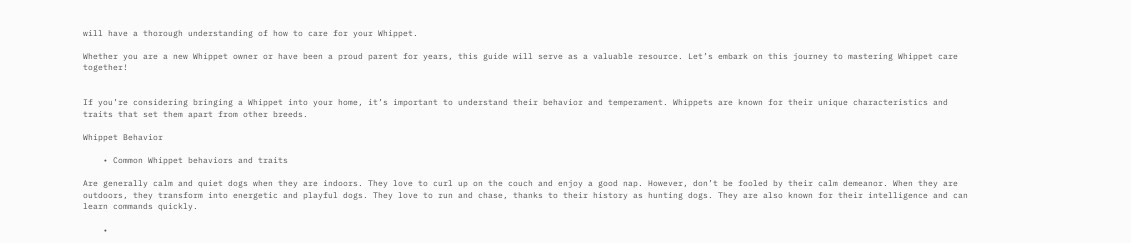will have a thorough understanding of how to care for your Whippet.

Whether you are a new Whippet owner or have been a proud parent for years, this guide will serve as a valuable resource. Let’s embark on this journey to mastering Whippet care together!


If you’re considering bringing a Whippet into your home, it’s important to understand their behavior and temperament. Whippets are known for their unique characteristics and traits that set them apart from other breeds.

Whippet Behavior

    • Common Whippet behaviors and traits

Are generally calm and quiet dogs when they are indoors. They love to curl up on the couch and enjoy a good nap. However, don’t be fooled by their calm demeanor. When they are outdoors, they transform into energetic and playful dogs. They love to run and chase, thanks to their history as hunting dogs. They are also known for their intelligence and can learn commands quickly.

    •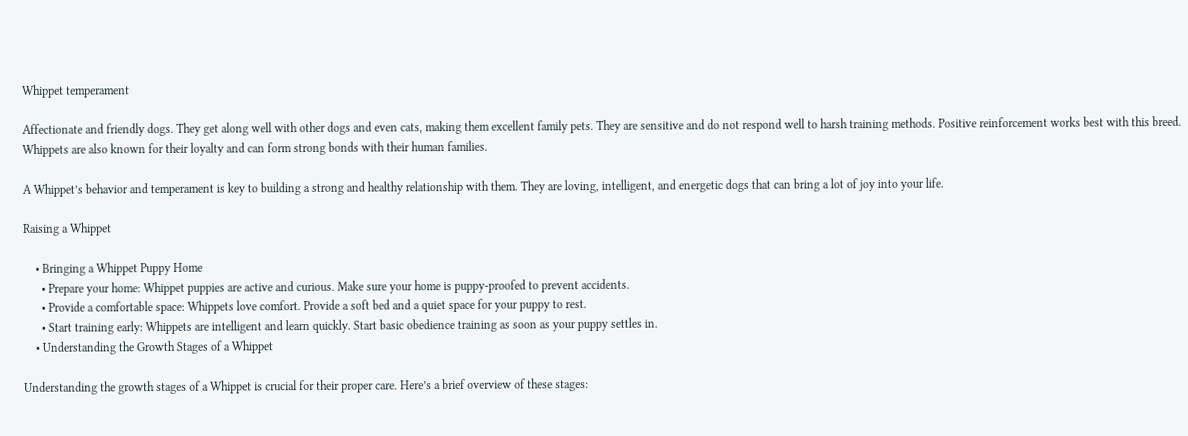Whippet temperament

Affectionate and friendly dogs. They get along well with other dogs and even cats, making them excellent family pets. They are sensitive and do not respond well to harsh training methods. Positive reinforcement works best with this breed. Whippets are also known for their loyalty and can form strong bonds with their human families.

A Whippet’s behavior and temperament is key to building a strong and healthy relationship with them. They are loving, intelligent, and energetic dogs that can bring a lot of joy into your life.

Raising a Whippet

    • Bringing a Whippet Puppy Home
      • Prepare your home: Whippet puppies are active and curious. Make sure your home is puppy-proofed to prevent accidents.
      • Provide a comfortable space: Whippets love comfort. Provide a soft bed and a quiet space for your puppy to rest.
      • Start training early: Whippets are intelligent and learn quickly. Start basic obedience training as soon as your puppy settles in.
    • Understanding the Growth Stages of a Whippet

Understanding the growth stages of a Whippet is crucial for their proper care. Here’s a brief overview of these stages: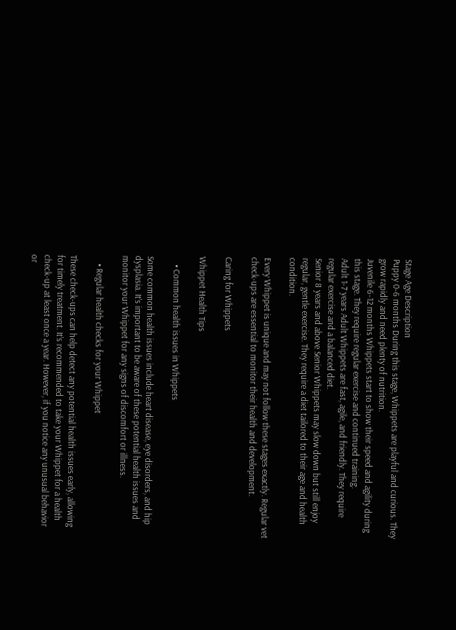Stage Age Description
Puppy 0-6 months During this stage, Whippets are playful and curious. They grow rapidly and need plenty of nutrition.
Juvenile 6-12 months Whippets start to show their speed and agility during this stage. They require regular exercise and continued training.
Adult 1-7 years Adult Whippets are fast, agile, and friendly. They require regular exercise and a balanced diet.
Senior 8 years and above Senior Whippets may slow down but still enjoy regular, gentle exercise. They require a diet tailored to their age and health condition.

Every Whippet is unique and may not follow these stages exactly. Regular vet check-ups are essential to monitor their health and development.

Caring for Whippets

Whippet Health Tips

    • Common health issues in Whippets

Some common health issues include heart disease, eye disorders, and hip dysplasia. It’s important to be aware of these potential health issues and monitor your Whippet for any signs of discomfort or illness.

    • Regular health checks for your Whippet

These check-ups can help detect any potential health issues early, allowing for timely treatment. It’s recommended to take your Whippet for a health check-up at least once a year. However, if you notice any unusual behavior or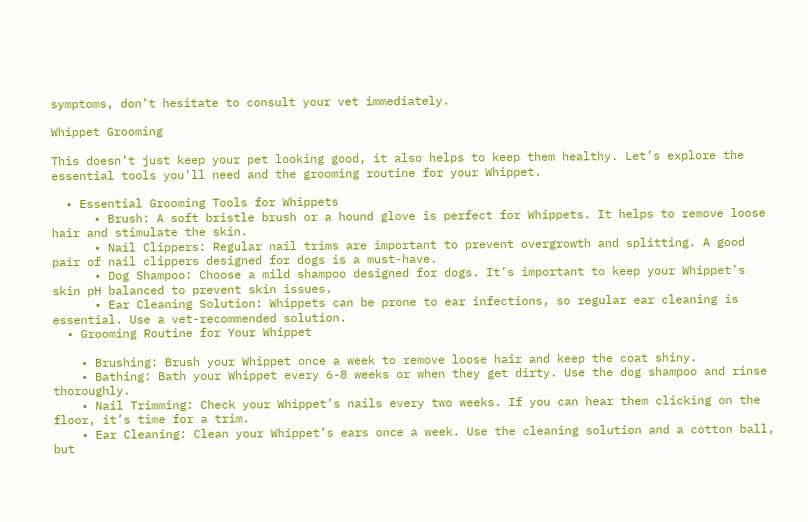symptoms, don’t hesitate to consult your vet immediately.

Whippet Grooming

This doesn’t just keep your pet looking good, it also helps to keep them healthy. Let’s explore the essential tools you’ll need and the grooming routine for your Whippet.

  • Essential Grooming Tools for Whippets
      • Brush: A soft bristle brush or a hound glove is perfect for Whippets. It helps to remove loose hair and stimulate the skin.
      • Nail Clippers: Regular nail trims are important to prevent overgrowth and splitting. A good pair of nail clippers designed for dogs is a must-have.
      • Dog Shampoo: Choose a mild shampoo designed for dogs. It’s important to keep your Whippet’s skin pH balanced to prevent skin issues.
      • Ear Cleaning Solution: Whippets can be prone to ear infections, so regular ear cleaning is essential. Use a vet-recommended solution.
  • Grooming Routine for Your Whippet

    • Brushing: Brush your Whippet once a week to remove loose hair and keep the coat shiny.
    • Bathing: Bath your Whippet every 6-8 weeks or when they get dirty. Use the dog shampoo and rinse thoroughly.
    • Nail Trimming: Check your Whippet’s nails every two weeks. If you can hear them clicking on the floor, it’s time for a trim.
    • Ear Cleaning: Clean your Whippet’s ears once a week. Use the cleaning solution and a cotton ball, but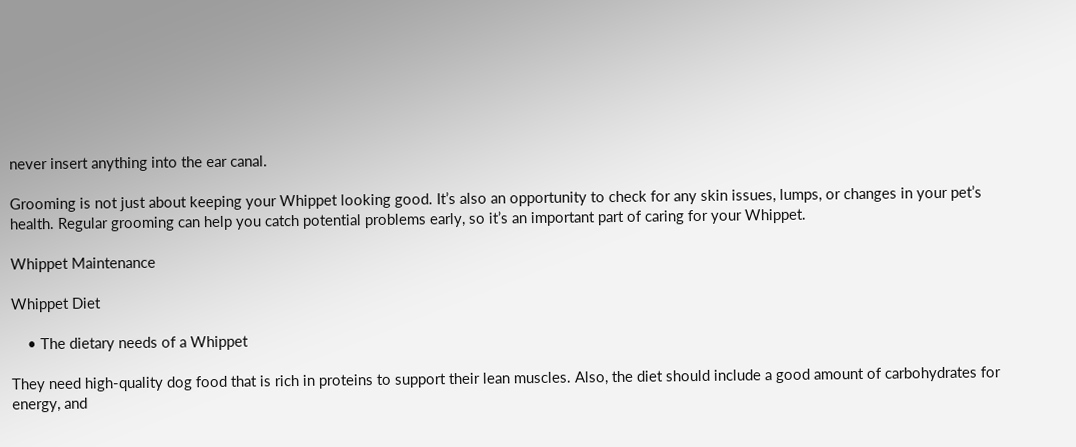never insert anything into the ear canal.

Grooming is not just about keeping your Whippet looking good. It’s also an opportunity to check for any skin issues, lumps, or changes in your pet’s health. Regular grooming can help you catch potential problems early, so it’s an important part of caring for your Whippet.

Whippet Maintenance

Whippet Diet

    • The dietary needs of a Whippet

They need high-quality dog food that is rich in proteins to support their lean muscles. Also, the diet should include a good amount of carbohydrates for energy, and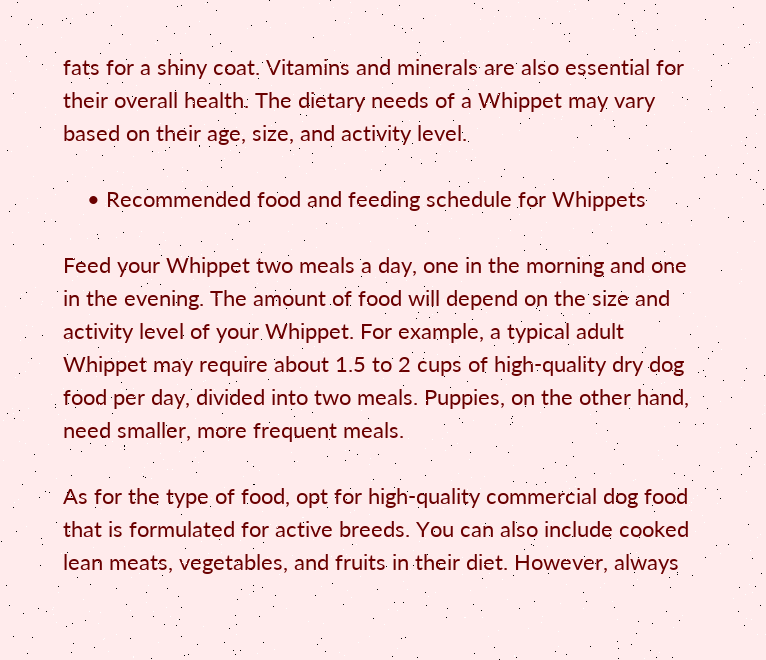fats for a shiny coat. Vitamins and minerals are also essential for their overall health. The dietary needs of a Whippet may vary based on their age, size, and activity level.

    • Recommended food and feeding schedule for Whippets

Feed your Whippet two meals a day, one in the morning and one in the evening. The amount of food will depend on the size and activity level of your Whippet. For example, a typical adult Whippet may require about 1.5 to 2 cups of high-quality dry dog food per day, divided into two meals. Puppies, on the other hand, need smaller, more frequent meals.

As for the type of food, opt for high-quality commercial dog food that is formulated for active breeds. You can also include cooked lean meats, vegetables, and fruits in their diet. However, always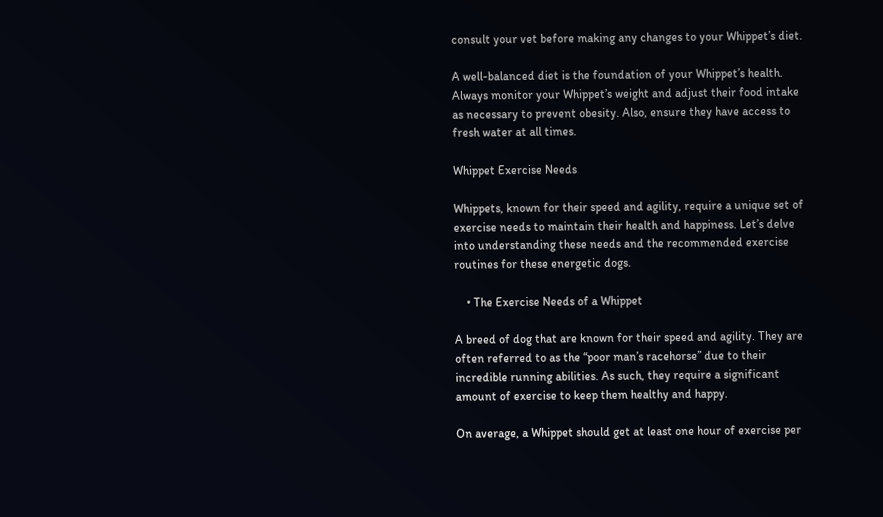consult your vet before making any changes to your Whippet’s diet.

A well-balanced diet is the foundation of your Whippet’s health. Always monitor your Whippet’s weight and adjust their food intake as necessary to prevent obesity. Also, ensure they have access to fresh water at all times.

Whippet Exercise Needs

Whippets, known for their speed and agility, require a unique set of exercise needs to maintain their health and happiness. Let’s delve into understanding these needs and the recommended exercise routines for these energetic dogs.

    • The Exercise Needs of a Whippet

A breed of dog that are known for their speed and agility. They are often referred to as the “poor man’s racehorse” due to their incredible running abilities. As such, they require a significant amount of exercise to keep them healthy and happy.

On average, a Whippet should get at least one hour of exercise per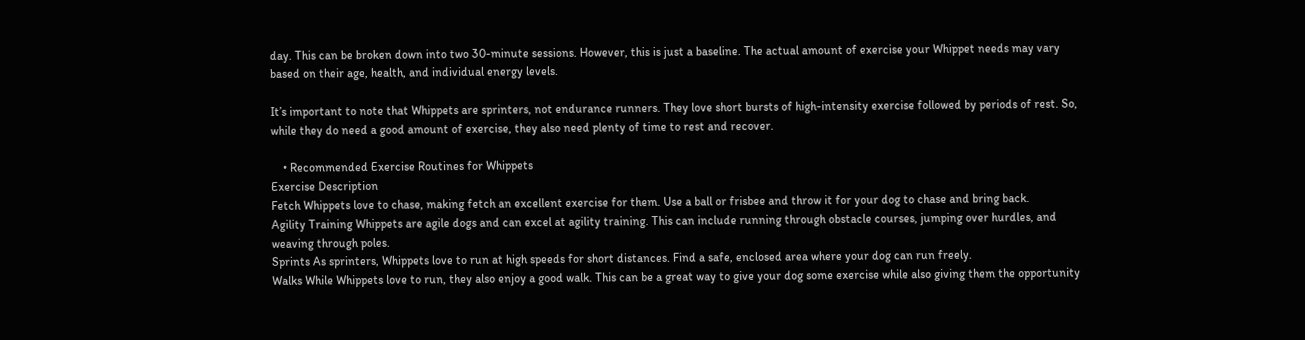day. This can be broken down into two 30-minute sessions. However, this is just a baseline. The actual amount of exercise your Whippet needs may vary based on their age, health, and individual energy levels.

It’s important to note that Whippets are sprinters, not endurance runners. They love short bursts of high-intensity exercise followed by periods of rest. So, while they do need a good amount of exercise, they also need plenty of time to rest and recover.

    • Recommended Exercise Routines for Whippets
Exercise Description
Fetch Whippets love to chase, making fetch an excellent exercise for them. Use a ball or frisbee and throw it for your dog to chase and bring back.
Agility Training Whippets are agile dogs and can excel at agility training. This can include running through obstacle courses, jumping over hurdles, and weaving through poles.
Sprints As sprinters, Whippets love to run at high speeds for short distances. Find a safe, enclosed area where your dog can run freely.
Walks While Whippets love to run, they also enjoy a good walk. This can be a great way to give your dog some exercise while also giving them the opportunity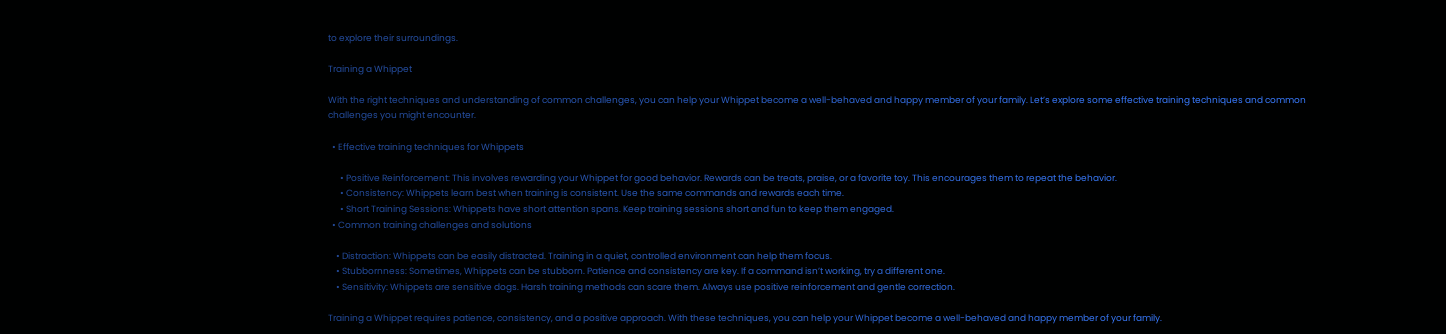to explore their surroundings.

Training a Whippet

With the right techniques and understanding of common challenges, you can help your Whippet become a well-behaved and happy member of your family. Let’s explore some effective training techniques and common challenges you might encounter.

  • Effective training techniques for Whippets

      • Positive Reinforcement: This involves rewarding your Whippet for good behavior. Rewards can be treats, praise, or a favorite toy. This encourages them to repeat the behavior.
      • Consistency: Whippets learn best when training is consistent. Use the same commands and rewards each time.
      • Short Training Sessions: Whippets have short attention spans. Keep training sessions short and fun to keep them engaged.
  • Common training challenges and solutions

    • Distraction: Whippets can be easily distracted. Training in a quiet, controlled environment can help them focus.
    • Stubbornness: Sometimes, Whippets can be stubborn. Patience and consistency are key. If a command isn’t working, try a different one.
    • Sensitivity: Whippets are sensitive dogs. Harsh training methods can scare them. Always use positive reinforcement and gentle correction.

Training a Whippet requires patience, consistency, and a positive approach. With these techniques, you can help your Whippet become a well-behaved and happy member of your family.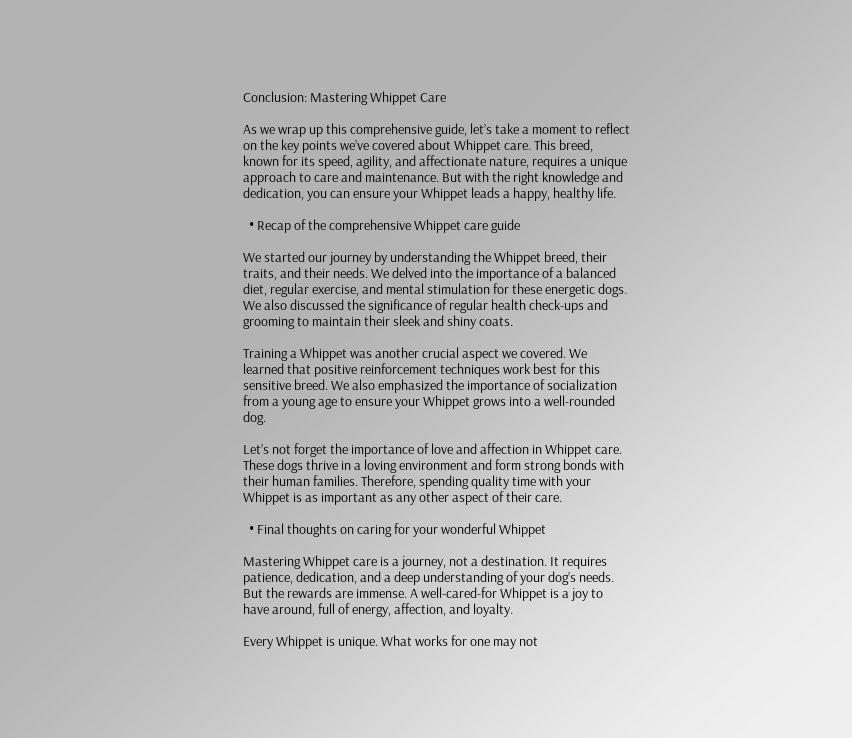Conclusion: Mastering Whippet Care

As we wrap up this comprehensive guide, let’s take a moment to reflect on the key points we’ve covered about Whippet care. This breed, known for its speed, agility, and affectionate nature, requires a unique approach to care and maintenance. But with the right knowledge and dedication, you can ensure your Whippet leads a happy, healthy life.

  • Recap of the comprehensive Whippet care guide

We started our journey by understanding the Whippet breed, their traits, and their needs. We delved into the importance of a balanced diet, regular exercise, and mental stimulation for these energetic dogs. We also discussed the significance of regular health check-ups and grooming to maintain their sleek and shiny coats.

Training a Whippet was another crucial aspect we covered. We learned that positive reinforcement techniques work best for this sensitive breed. We also emphasized the importance of socialization from a young age to ensure your Whippet grows into a well-rounded dog.

Let’s not forget the importance of love and affection in Whippet care. These dogs thrive in a loving environment and form strong bonds with their human families. Therefore, spending quality time with your Whippet is as important as any other aspect of their care.

  • Final thoughts on caring for your wonderful Whippet

Mastering Whippet care is a journey, not a destination. It requires patience, dedication, and a deep understanding of your dog’s needs. But the rewards are immense. A well-cared-for Whippet is a joy to have around, full of energy, affection, and loyalty.

Every Whippet is unique. What works for one may not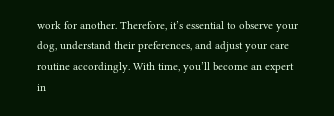work for another. Therefore, it’s essential to observe your dog, understand their preferences, and adjust your care routine accordingly. With time, you’ll become an expert in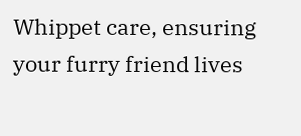Whippet care, ensuring your furry friend lives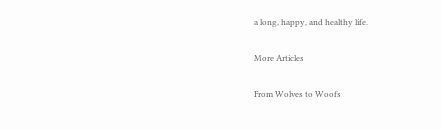a long, happy, and healthy life.

More Articles

From Wolves to Woofs